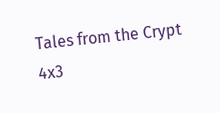Tales from the Crypt 4x3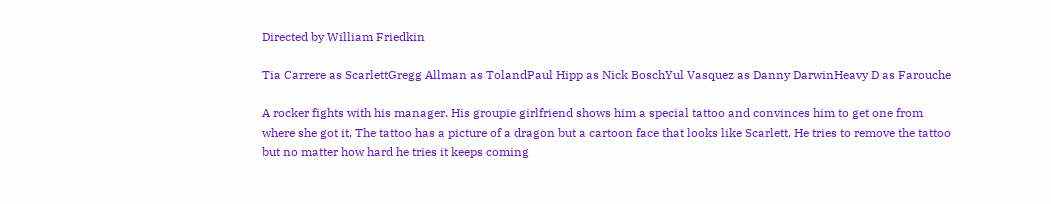Directed by William Friedkin

Tia Carrere as ScarlettGregg Allman as TolandPaul Hipp as Nick BoschYul Vasquez as Danny DarwinHeavy D as Farouche

A rocker fights with his manager. His groupie girlfriend shows him a special tattoo and convinces him to get one from where she got it. The tattoo has a picture of a dragon but a cartoon face that looks like Scarlett. He tries to remove the tattoo but no matter how hard he tries it keeps coming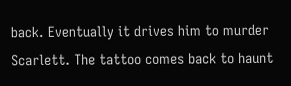back. Eventually it drives him to murder Scarlett. The tattoo comes back to haunt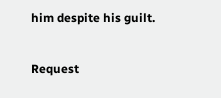him despite his guilt.

Request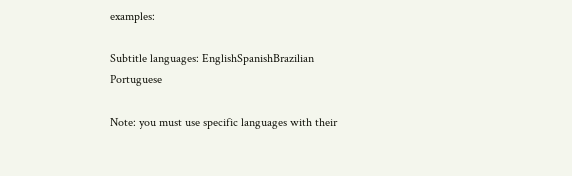examples:

Subtitle languages: EnglishSpanishBrazilian Portuguese

Note: you must use specific languages with their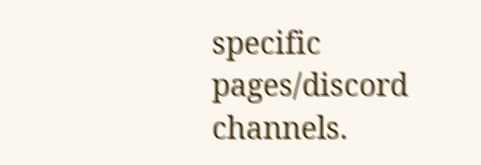specific pages/discord channels.